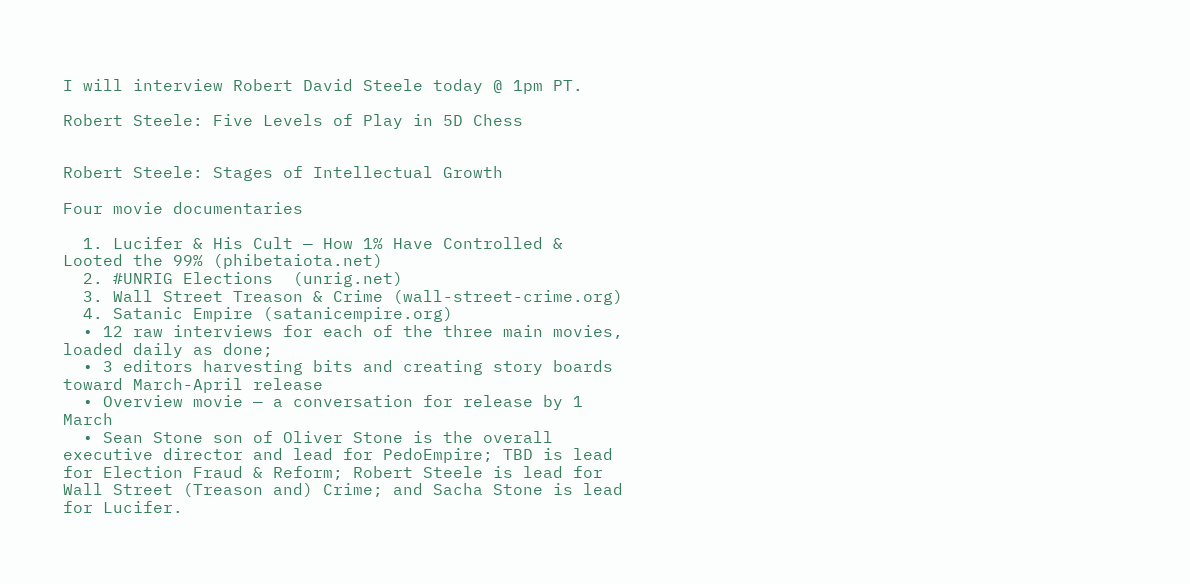I will interview Robert David Steele today @ 1pm PT.

Robert Steele: Five Levels of Play in 5D Chess


Robert Steele: Stages of Intellectual Growth

Four movie documentaries

  1. Lucifer & His Cult — How 1% Have Controlled & Looted the 99% (phibetaiota.net)
  2. #UNRIG Elections  (unrig.net)
  3. Wall Street Treason & Crime (wall-street-crime.org)
  4. Satanic Empire (satanicempire.org)
  • 12 raw interviews for each of the three main movies, loaded daily as done;
  • 3 editors harvesting bits and creating story boards toward March-April release
  • Overview movie — a conversation for release by 1 March
  • Sean Stone son of Oliver Stone is the overall executive director and lead for PedoEmpire; TBD is lead for Election Fraud & Reform; Robert Steele is lead for Wall Street (Treason and) Crime; and Sacha Stone is lead for Lucifer.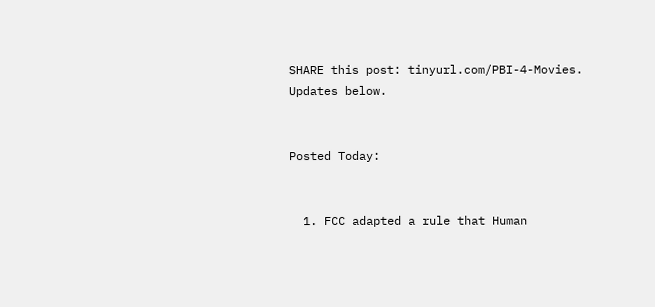SHARE this post: tinyurl.com/PBI-4-Movies. Updates below.


Posted Today:


  1. FCC adapted a rule that Human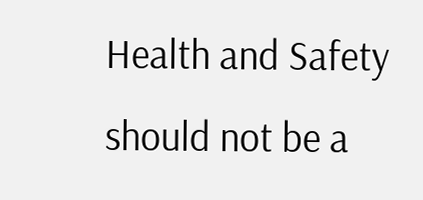Health and Safety should not be a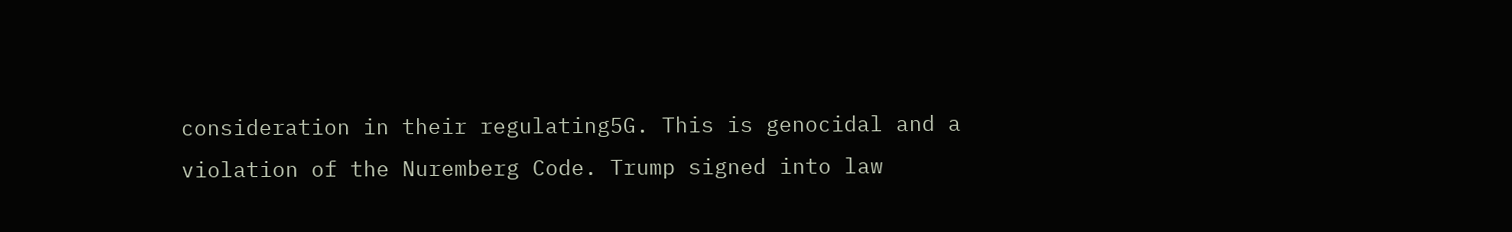consideration in their regulating5G. This is genocidal and a violation of the Nuremberg Code. Trump signed into law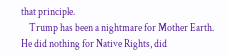that principle.
    Trump has been a nightmare for Mother Earth. He did nothing for Native Rights, did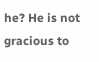he? He is not gracious to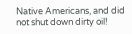Native Americans, and did not shut down dirty oil!